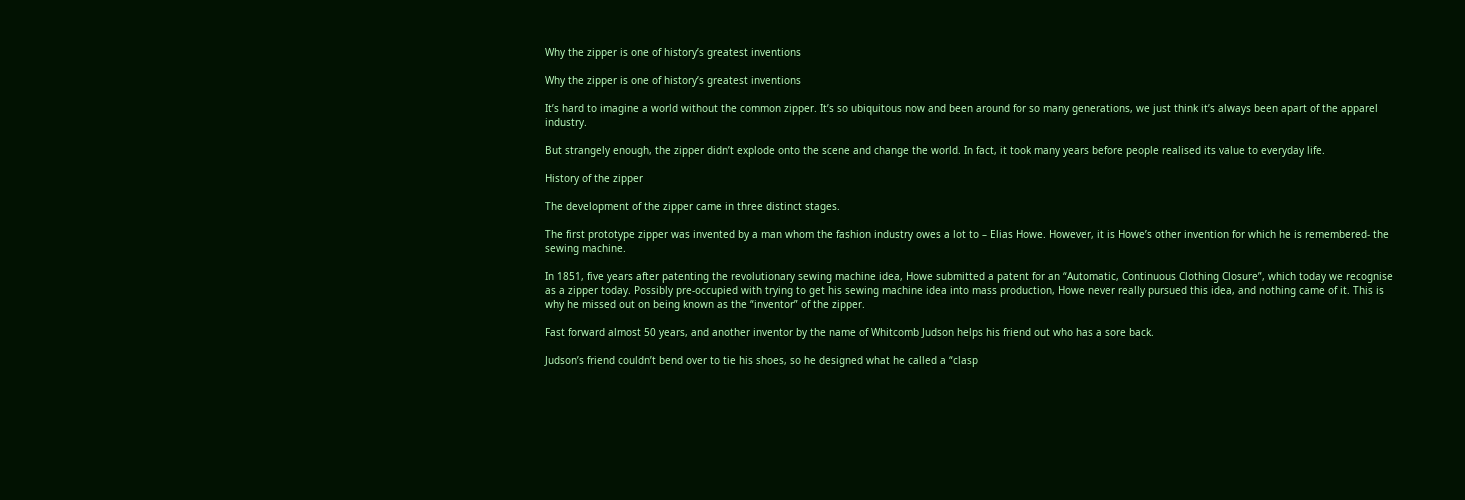Why the zipper is one of history’s greatest inventions

Why the zipper is one of history’s greatest inventions

It’s hard to imagine a world without the common zipper. It’s so ubiquitous now and been around for so many generations, we just think it’s always been apart of the apparel industry.

But strangely enough, the zipper didn’t explode onto the scene and change the world. In fact, it took many years before people realised its value to everyday life.

History of the zipper

The development of the zipper came in three distinct stages.

The first prototype zipper was invented by a man whom the fashion industry owes a lot to – Elias Howe. However, it is Howe’s other invention for which he is remembered- the sewing machine.

In 1851, five years after patenting the revolutionary sewing machine idea, Howe submitted a patent for an “Automatic, Continuous Clothing Closure”, which today we recognise as a zipper today. Possibly pre-occupied with trying to get his sewing machine idea into mass production, Howe never really pursued this idea, and nothing came of it. This is why he missed out on being known as the “inventor” of the zipper.

Fast forward almost 50 years, and another inventor by the name of Whitcomb Judson helps his friend out who has a sore back.

Judson’s friend couldn’t bend over to tie his shoes, so he designed what he called a “clasp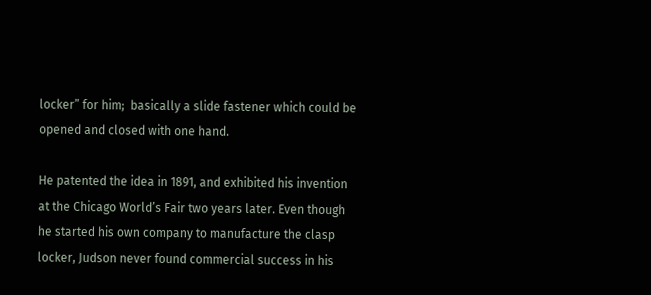locker” for him;  basically a slide fastener which could be opened and closed with one hand.

He patented the idea in 1891, and exhibited his invention at the Chicago World’s Fair two years later. Even though he started his own company to manufacture the clasp locker, Judson never found commercial success in his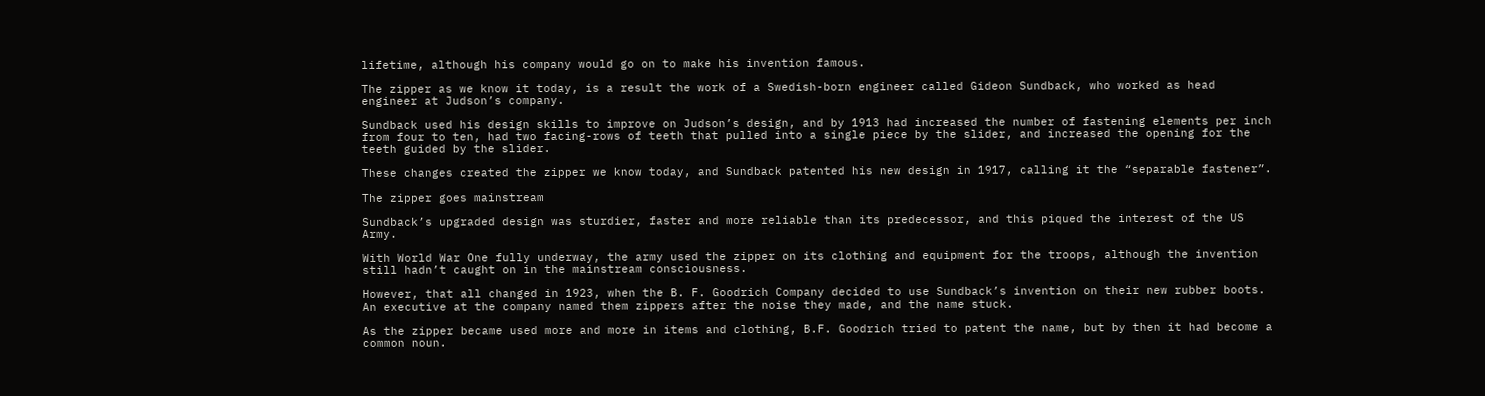lifetime, although his company would go on to make his invention famous.

The zipper as we know it today, is a result the work of a Swedish-born engineer called Gideon Sundback, who worked as head engineer at Judson’s company.

Sundback used his design skills to improve on Judson’s design, and by 1913 had increased the number of fastening elements per inch from four to ten, had two facing-rows of teeth that pulled into a single piece by the slider, and increased the opening for the teeth guided by the slider.

These changes created the zipper we know today, and Sundback patented his new design in 1917, calling it the “separable fastener”.

The zipper goes mainstream

Sundback’s upgraded design was sturdier, faster and more reliable than its predecessor, and this piqued the interest of the US Army.

With World War One fully underway, the army used the zipper on its clothing and equipment for the troops, although the invention still hadn’t caught on in the mainstream consciousness.

However, that all changed in 1923, when the B. F. Goodrich Company decided to use Sundback’s invention on their new rubber boots. An executive at the company named them zippers after the noise they made, and the name stuck.

As the zipper became used more and more in items and clothing, B.F. Goodrich tried to patent the name, but by then it had become a common noun.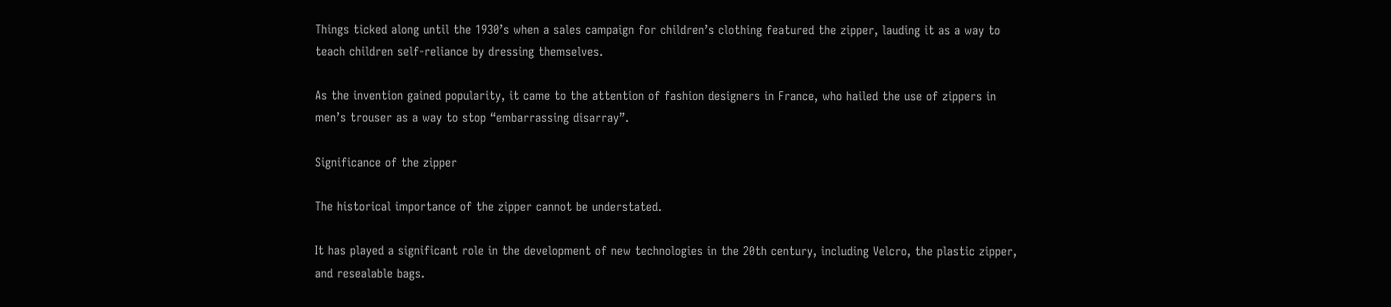Things ticked along until the 1930’s when a sales campaign for children’s clothing featured the zipper, lauding it as a way to teach children self-reliance by dressing themselves.

As the invention gained popularity, it came to the attention of fashion designers in France, who hailed the use of zippers in men’s trouser as a way to stop “embarrassing disarray”.

Significance of the zipper

The historical importance of the zipper cannot be understated.

It has played a significant role in the development of new technologies in the 20th century, including Velcro, the plastic zipper, and resealable bags.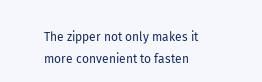The zipper not only makes it more convenient to fasten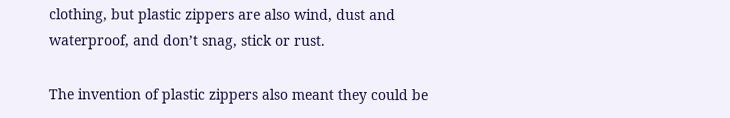clothing, but plastic zippers are also wind, dust and waterproof, and don’t snag, stick or rust.

The invention of plastic zippers also meant they could be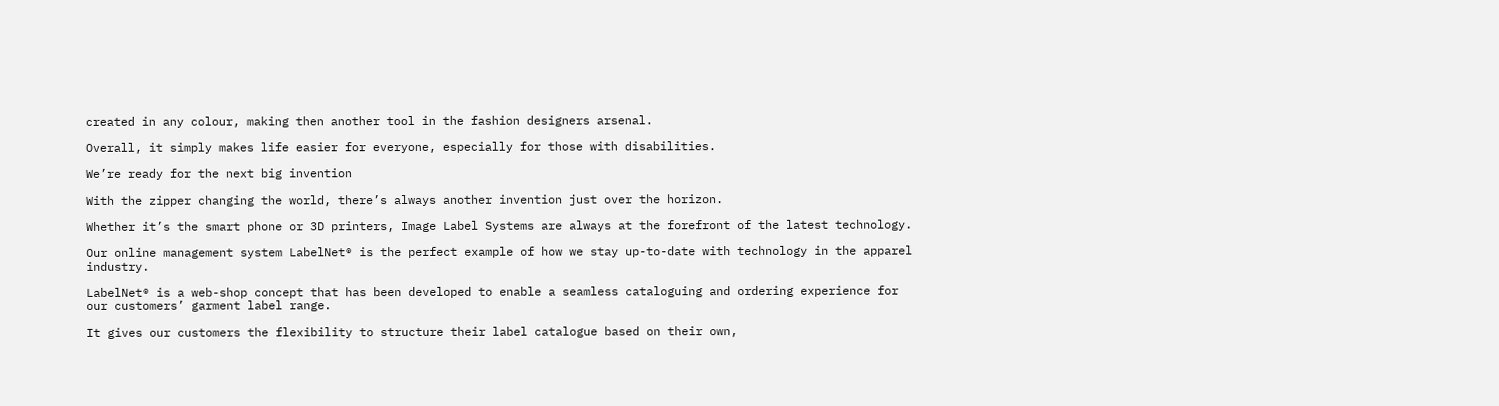created in any colour, making then another tool in the fashion designers arsenal.

Overall, it simply makes life easier for everyone, especially for those with disabilities.

We’re ready for the next big invention

With the zipper changing the world, there’s always another invention just over the horizon.

Whether it’s the smart phone or 3D printers, Image Label Systems are always at the forefront of the latest technology.

Our online management system LabelNet® is the perfect example of how we stay up-to-date with technology in the apparel industry.

LabelNet® is a web-shop concept that has been developed to enable a seamless cataloguing and ordering experience for our customers’ garment label range.

It gives our customers the flexibility to structure their label catalogue based on their own,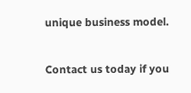unique business model.

Contact us today if you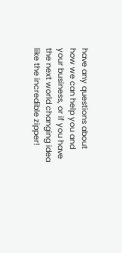have any questions about how we can help you and your business, or if you have the next world changing idea like the incredible zipper!